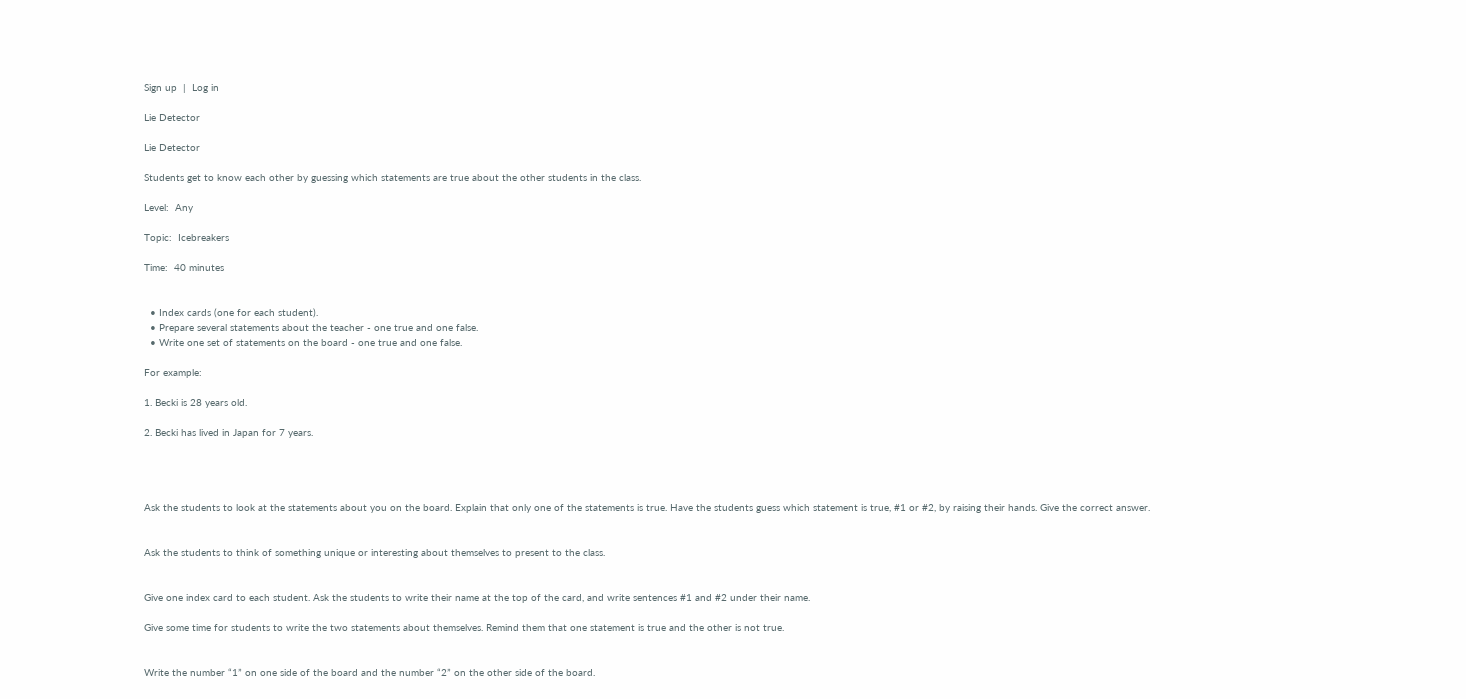Sign up  |  Log in

Lie Detector

Lie Detector

Students get to know each other by guessing which statements are true about the other students in the class.

Level:  Any

Topic:  Icebreakers

Time:  40 minutes


  • Index cards (one for each student).
  • Prepare several statements about the teacher - one true and one false.
  • Write one set of statements on the board - one true and one false.

For example:

1. Becki is 28 years old.

2. Becki has lived in Japan for 7 years.




Ask the students to look at the statements about you on the board. Explain that only one of the statements is true. Have the students guess which statement is true, #1 or #2, by raising their hands. Give the correct answer.


Ask the students to think of something unique or interesting about themselves to present to the class.


Give one index card to each student. Ask the students to write their name at the top of the card, and write sentences #1 and #2 under their name.

Give some time for students to write the two statements about themselves. Remind them that one statement is true and the other is not true.


Write the number “1” on one side of the board and the number “2” on the other side of the board.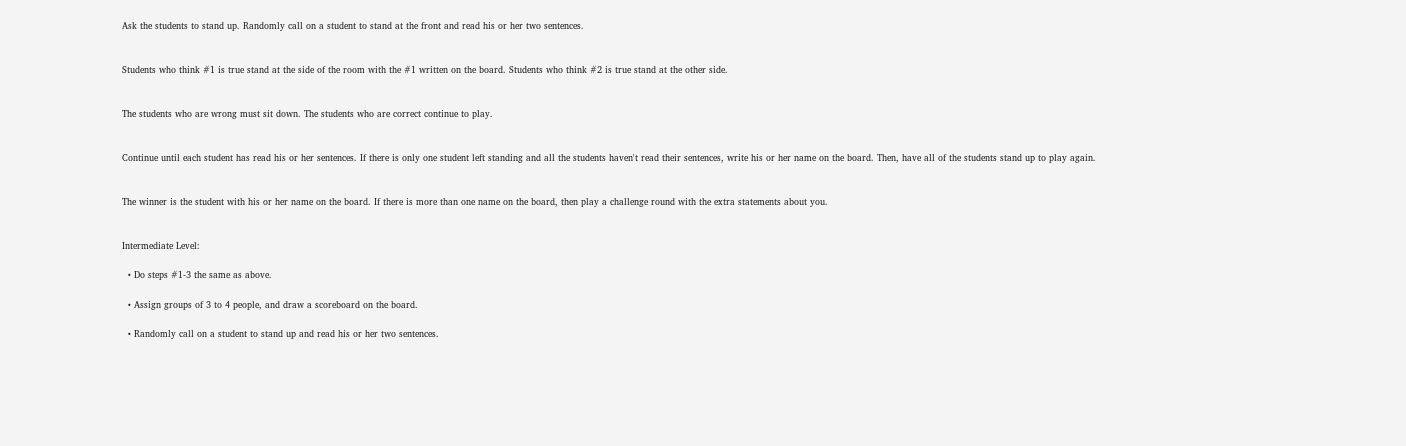Ask the students to stand up. Randomly call on a student to stand at the front and read his or her two sentences.


Students who think #1 is true stand at the side of the room with the #1 written on the board. Students who think #2 is true stand at the other side.


The students who are wrong must sit down. The students who are correct continue to play.


Continue until each student has read his or her sentences. If there is only one student left standing and all the students haven't read their sentences, write his or her name on the board. Then, have all of the students stand up to play again.


The winner is the student with his or her name on the board. If there is more than one name on the board, then play a challenge round with the extra statements about you.


Intermediate Level:

  • Do steps #1-3 the same as above.

  • Assign groups of 3 to 4 people, and draw a scoreboard on the board.

  • Randomly call on a student to stand up and read his or her two sentences.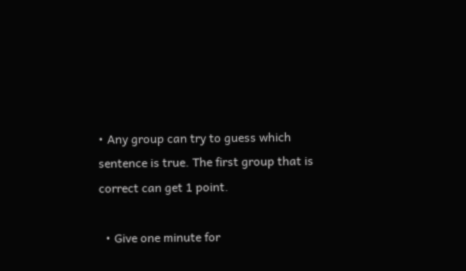• Any group can try to guess which sentence is true. The first group that is correct can get 1 point.

  • Give one minute for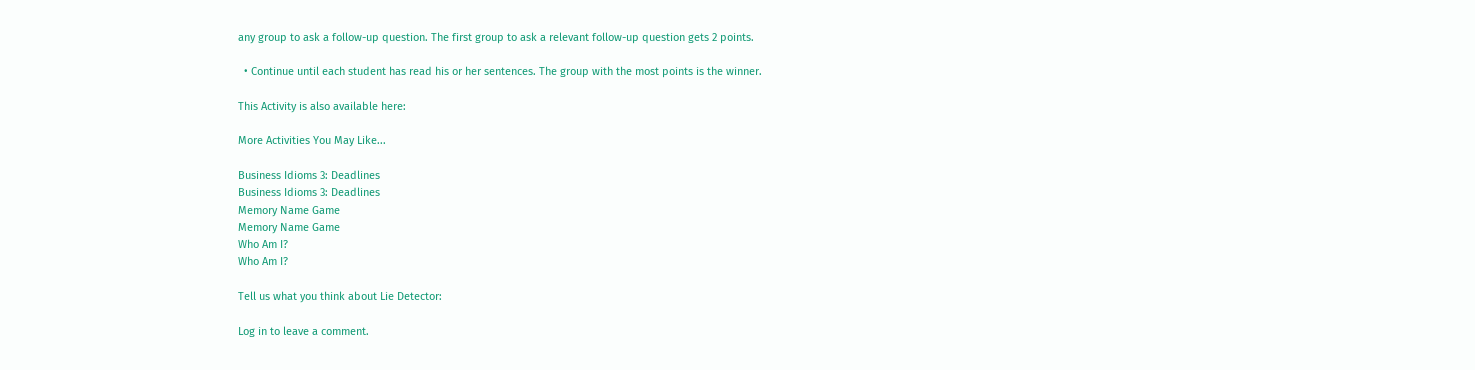any group to ask a follow-up question. The first group to ask a relevant follow-up question gets 2 points.

  • Continue until each student has read his or her sentences. The group with the most points is the winner.

This Activity is also available here:

More Activities You May Like...

Business Idioms 3: Deadlines
Business Idioms 3: Deadlines
Memory Name Game
Memory Name Game
Who Am I?
Who Am I?

Tell us what you think about Lie Detector:

Log in to leave a comment.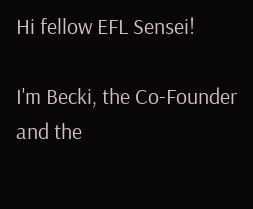Hi fellow EFL Sensei!

I'm Becki, the Co-Founder and the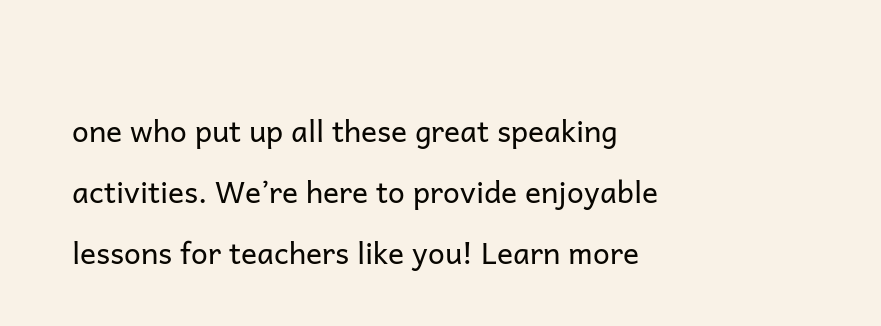one who put up all these great speaking activities. We’re here to provide enjoyable lessons for teachers like you! Learn more